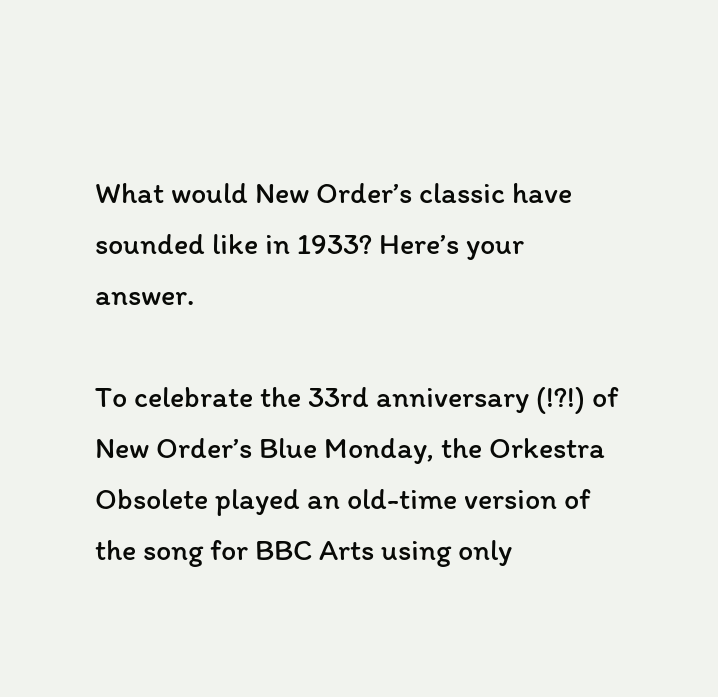What would New Order’s classic have sounded like in 1933? Here’s your answer.

To celebrate the 33rd anniversary (!?!) of New Order’s Blue Monday, the Orkestra Obsolete played an old-time version of the song for BBC Arts using only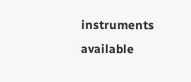instruments available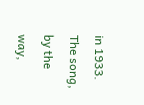in 1933. The song, by the way,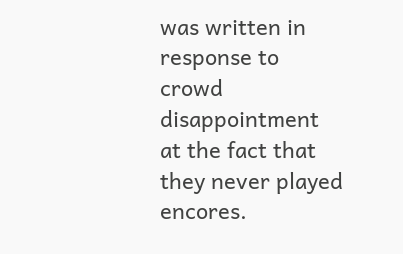was written in response to crowd disappointment at the fact that they never played encores.